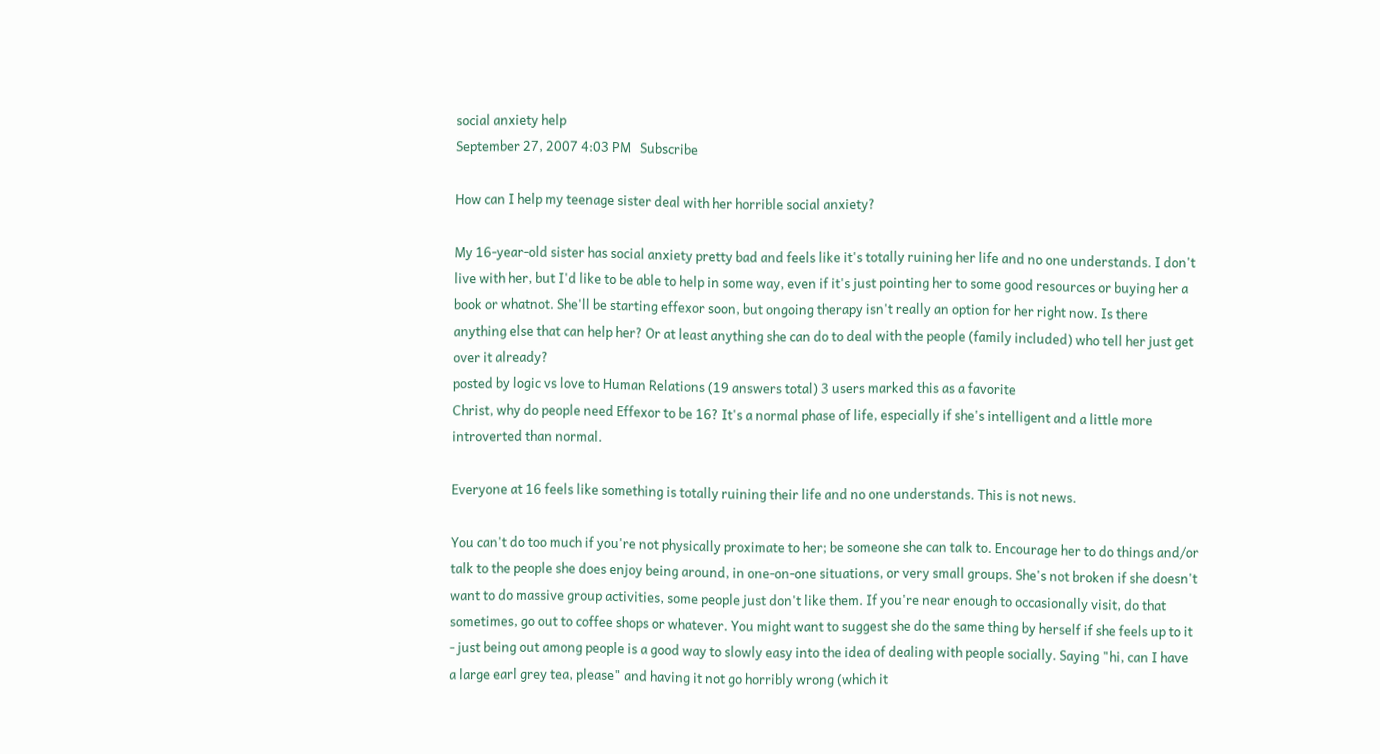social anxiety help
September 27, 2007 4:03 PM   Subscribe

How can I help my teenage sister deal with her horrible social anxiety?

My 16-year-old sister has social anxiety pretty bad and feels like it's totally ruining her life and no one understands. I don't live with her, but I'd like to be able to help in some way, even if it's just pointing her to some good resources or buying her a book or whatnot. She'll be starting effexor soon, but ongoing therapy isn't really an option for her right now. Is there anything else that can help her? Or at least anything she can do to deal with the people (family included) who tell her just get over it already?
posted by logic vs love to Human Relations (19 answers total) 3 users marked this as a favorite
Christ, why do people need Effexor to be 16? It's a normal phase of life, especially if she's intelligent and a little more introverted than normal.

Everyone at 16 feels like something is totally ruining their life and no one understands. This is not news.

You can't do too much if you're not physically proximate to her; be someone she can talk to. Encourage her to do things and/or talk to the people she does enjoy being around, in one-on-one situations, or very small groups. She's not broken if she doesn't want to do massive group activities, some people just don't like them. If you're near enough to occasionally visit, do that sometimes, go out to coffee shops or whatever. You might want to suggest she do the same thing by herself if she feels up to it - just being out among people is a good way to slowly easy into the idea of dealing with people socially. Saying "hi, can I have a large earl grey tea, please" and having it not go horribly wrong (which it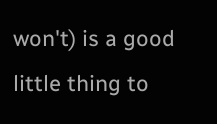won't) is a good little thing to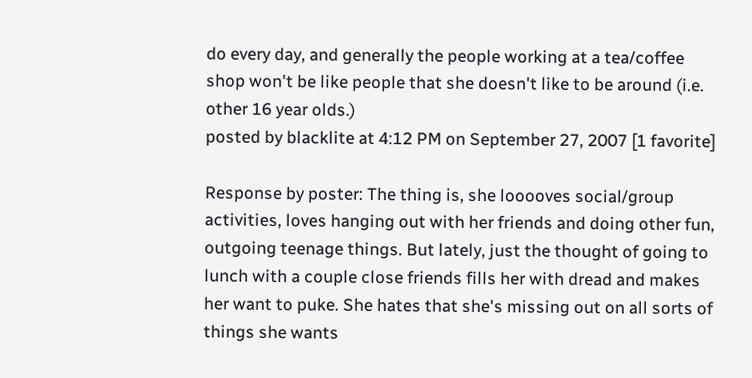do every day, and generally the people working at a tea/coffee shop won't be like people that she doesn't like to be around (i.e. other 16 year olds.)
posted by blacklite at 4:12 PM on September 27, 2007 [1 favorite]

Response by poster: The thing is, she looooves social/group activities, loves hanging out with her friends and doing other fun, outgoing teenage things. But lately, just the thought of going to lunch with a couple close friends fills her with dread and makes her want to puke. She hates that she's missing out on all sorts of things she wants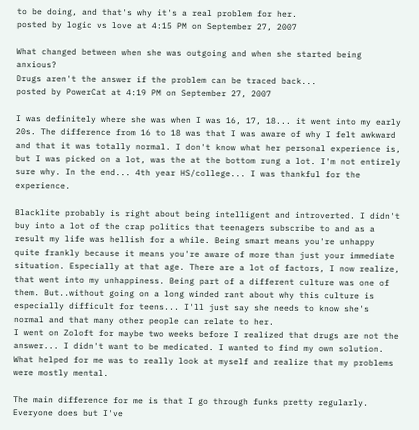to be doing, and that's why it's a real problem for her.
posted by logic vs love at 4:15 PM on September 27, 2007

What changed between when she was outgoing and when she started being anxious?
Drugs aren't the answer if the problem can be traced back...
posted by PowerCat at 4:19 PM on September 27, 2007

I was definitely where she was when I was 16, 17, 18... it went into my early 20s. The difference from 16 to 18 was that I was aware of why I felt awkward and that it was totally normal. I don't know what her personal experience is, but I was picked on a lot, was the at the bottom rung a lot. I'm not entirely sure why. In the end... 4th year HS/college... I was thankful for the experience.

Blacklite probably is right about being intelligent and introverted. I didn't buy into a lot of the crap politics that teenagers subscribe to and as a result my life was hellish for a while. Being smart means you're unhappy quite frankly because it means you're aware of more than just your immediate situation. Especially at that age. There are a lot of factors, I now realize, that went into my unhappiness. Being part of a different culture was one of them. But..without going on a long winded rant about why this culture is especially difficult for teens... I'll just say she needs to know she's normal and that many other people can relate to her.
I went on Zoloft for maybe two weeks before I realized that drugs are not the answer... I didn't want to be medicated. I wanted to find my own solution. What helped for me was to really look at myself and realize that my problems were mostly mental.

The main difference for me is that I go through funks pretty regularly. Everyone does but I've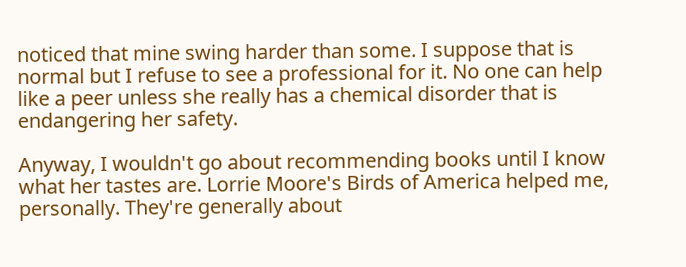noticed that mine swing harder than some. I suppose that is normal but I refuse to see a professional for it. No one can help like a peer unless she really has a chemical disorder that is endangering her safety.

Anyway, I wouldn't go about recommending books until I know what her tastes are. Lorrie Moore's Birds of America helped me, personally. They're generally about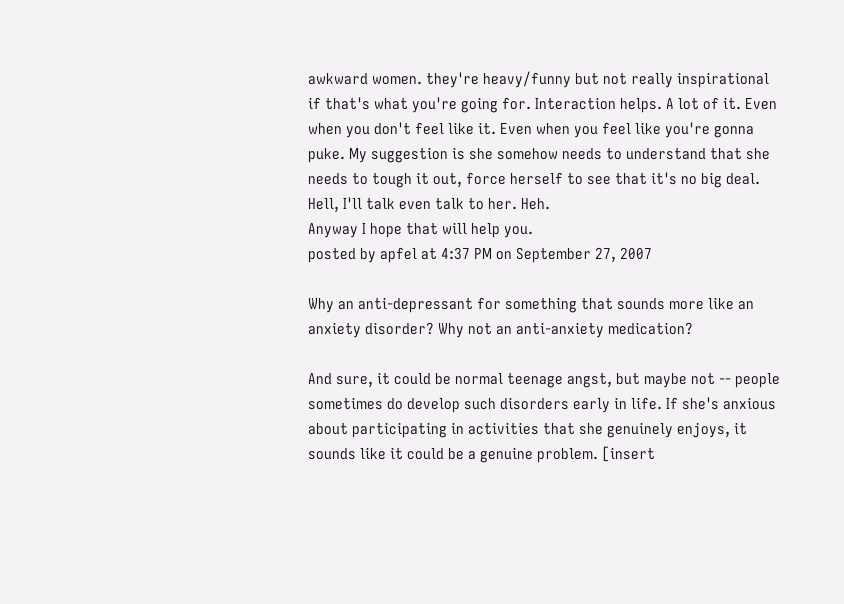awkward women. they're heavy/funny but not really inspirational if that's what you're going for. Interaction helps. A lot of it. Even when you don't feel like it. Even when you feel like you're gonna puke. My suggestion is she somehow needs to understand that she needs to tough it out, force herself to see that it's no big deal. Hell, I'll talk even talk to her. Heh.
Anyway I hope that will help you.
posted by apfel at 4:37 PM on September 27, 2007

Why an anti-depressant for something that sounds more like an anxiety disorder? Why not an anti-anxiety medication?

And sure, it could be normal teenage angst, but maybe not -- people sometimes do develop such disorders early in life. If she's anxious about participating in activities that she genuinely enjoys, it sounds like it could be a genuine problem. [insert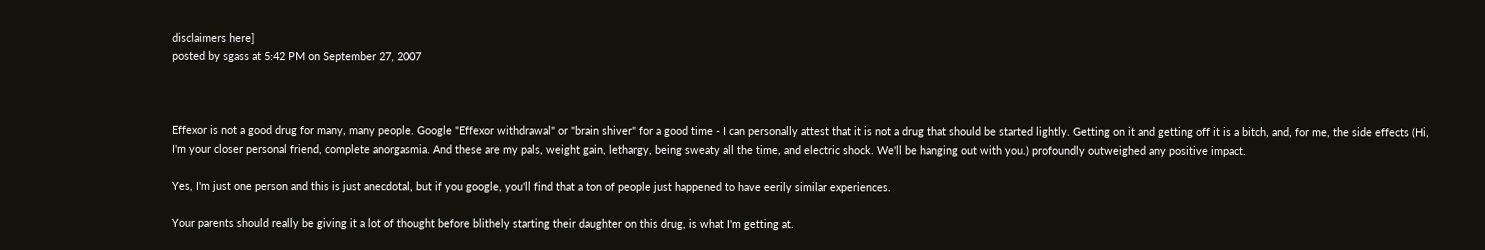disclaimers here]
posted by sgass at 5:42 PM on September 27, 2007



Effexor is not a good drug for many, many people. Google "Effexor withdrawal" or "brain shiver" for a good time - I can personally attest that it is not a drug that should be started lightly. Getting on it and getting off it is a bitch, and, for me, the side effects (Hi, I'm your closer personal friend, complete anorgasmia. And these are my pals, weight gain, lethargy, being sweaty all the time, and electric shock. We'll be hanging out with you.) profoundly outweighed any positive impact.

Yes, I'm just one person and this is just anecdotal, but if you google, you'll find that a ton of people just happened to have eerily similar experiences.

Your parents should really be giving it a lot of thought before blithely starting their daughter on this drug, is what I'm getting at.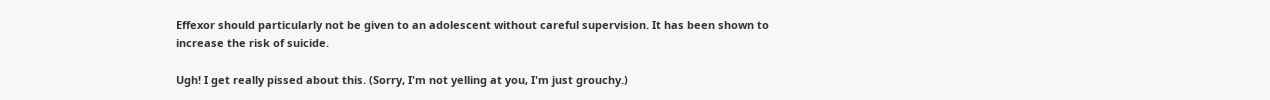Effexor should particularly not be given to an adolescent without careful supervision. It has been shown to increase the risk of suicide.

Ugh! I get really pissed about this. (Sorry, I'm not yelling at you, I'm just grouchy.)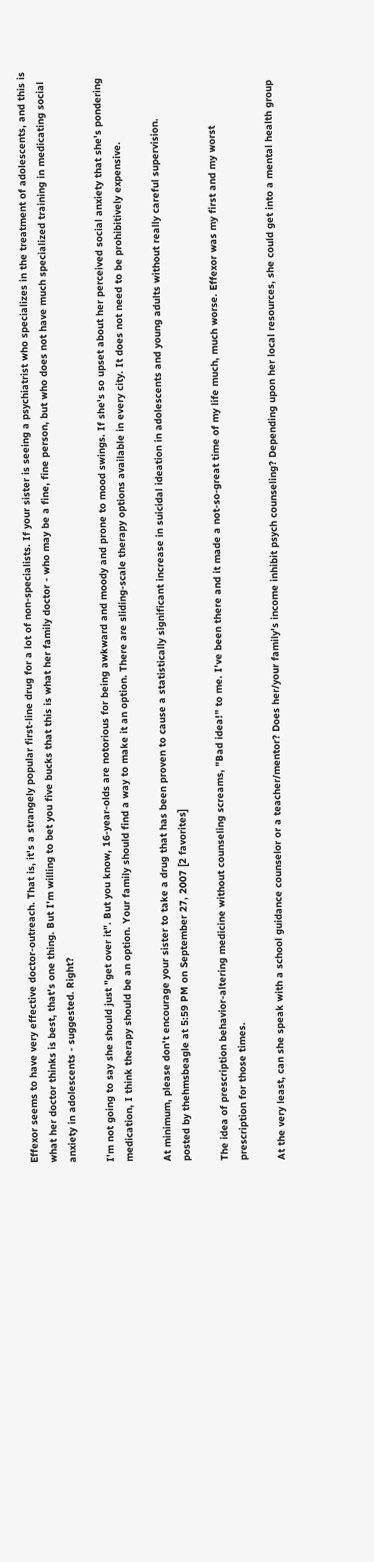Effexor seems to have very effective doctor-outreach. That is, it's a strangely popular first-line drug for a lot of non-specialists. If your sister is seeing a psychiatrist who specializes in the treatment of adolescents, and this is what her doctor thinks is best, that's one thing. But I'm willing to bet you five bucks that this is what her family doctor - who may be a fine, fine person, but who does not have much specialized training in medicating social anxiety in adolescents - suggested. Right?

I'm not going to say she should just "get over it". But you know, 16-year-olds are notorious for being awkward and moody and prone to mood swings. If she's so upset about her perceived social anxiety that she's pondering medication, I think therapy should be an option. Your family should find a way to make it an option. There are sliding-scale therapy options available in every city. It does not need to be prohibitively expensive.

At minimum, please don't encourage your sister to take a drug that has been proven to cause a statistically significant increase in suicidal ideation in adolescents and young adults without really careful supervision.
posted by thehmsbeagle at 5:59 PM on September 27, 2007 [2 favorites]

The idea of prescription behavior-altering medicine without counseling screams, "Bad idea!" to me. I've been there and it made a not-so-great time of my life much, much worse. Effexor was my first and my worst prescription for those times.

At the very least, can she speak with a school guidance counselor or a teacher/mentor? Does her/your family's income inhibit psych counseling? Depending upon her local resources, she could get into a mental health group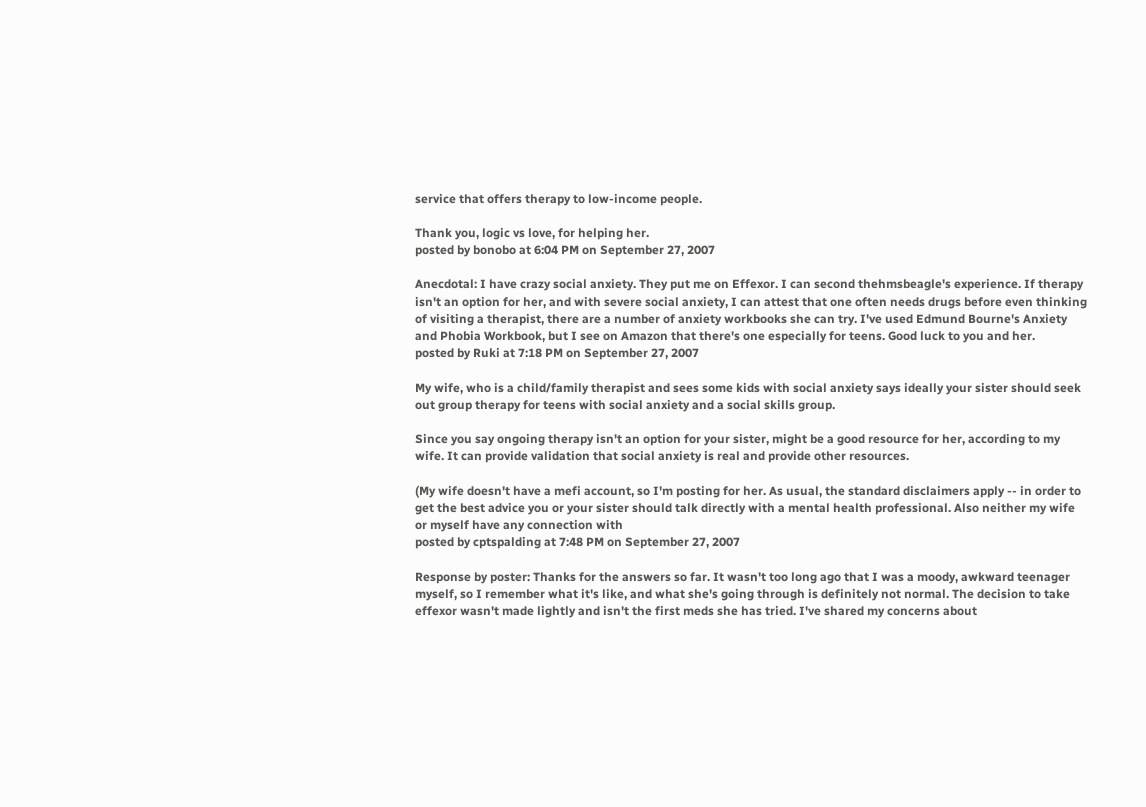service that offers therapy to low-income people.

Thank you, logic vs love, for helping her.
posted by bonobo at 6:04 PM on September 27, 2007

Anecdotal: I have crazy social anxiety. They put me on Effexor. I can second thehmsbeagle's experience. If therapy isn't an option for her, and with severe social anxiety, I can attest that one often needs drugs before even thinking of visiting a therapist, there are a number of anxiety workbooks she can try. I've used Edmund Bourne's Anxiety and Phobia Workbook, but I see on Amazon that there's one especially for teens. Good luck to you and her.
posted by Ruki at 7:18 PM on September 27, 2007

My wife, who is a child/family therapist and sees some kids with social anxiety says ideally your sister should seek out group therapy for teens with social anxiety and a social skills group.

Since you say ongoing therapy isn't an option for your sister, might be a good resource for her, according to my wife. It can provide validation that social anxiety is real and provide other resources.

(My wife doesn't have a mefi account, so I'm posting for her. As usual, the standard disclaimers apply -- in order to get the best advice you or your sister should talk directly with a mental health professional. Also neither my wife or myself have any connection with
posted by cptspalding at 7:48 PM on September 27, 2007

Response by poster: Thanks for the answers so far. It wasn't too long ago that I was a moody, awkward teenager myself, so I remember what it's like, and what she's going through is definitely not normal. The decision to take effexor wasn't made lightly and isn't the first meds she has tried. I've shared my concerns about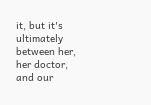it, but it's ultimately between her, her doctor, and our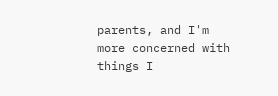parents, and I'm more concerned with things I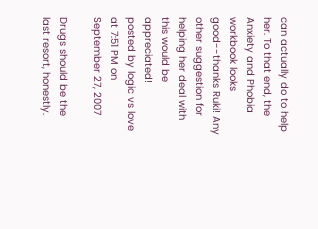can actually do to help her. To that end, the Anxiety and Phobia workbook looks good--thanks Ruki! Any other suggestion for helping her deal with this would be appreciated!
posted by logic vs love at 7:51 PM on September 27, 2007

Drugs should be the last resort, honestly.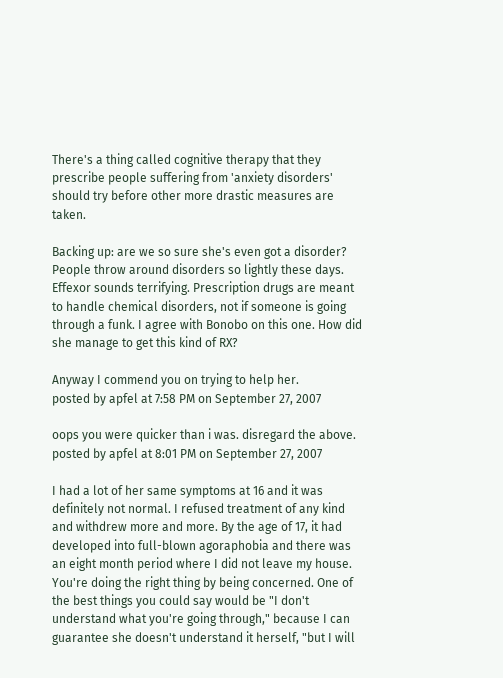There's a thing called cognitive therapy that they prescribe people suffering from 'anxiety disorders' should try before other more drastic measures are taken.

Backing up: are we so sure she's even got a disorder? People throw around disorders so lightly these days. Effexor sounds terrifying. Prescription drugs are meant to handle chemical disorders, not if someone is going through a funk. I agree with Bonobo on this one. How did she manage to get this kind of RX?

Anyway I commend you on trying to help her.
posted by apfel at 7:58 PM on September 27, 2007

oops you were quicker than i was. disregard the above.
posted by apfel at 8:01 PM on September 27, 2007

I had a lot of her same symptoms at 16 and it was definitely not normal. I refused treatment of any kind and withdrew more and more. By the age of 17, it had developed into full-blown agoraphobia and there was an eight month period where I did not leave my house. You're doing the right thing by being concerned. One of the best things you could say would be "I don't understand what you're going through," because I can guarantee she doesn't understand it herself, "but I will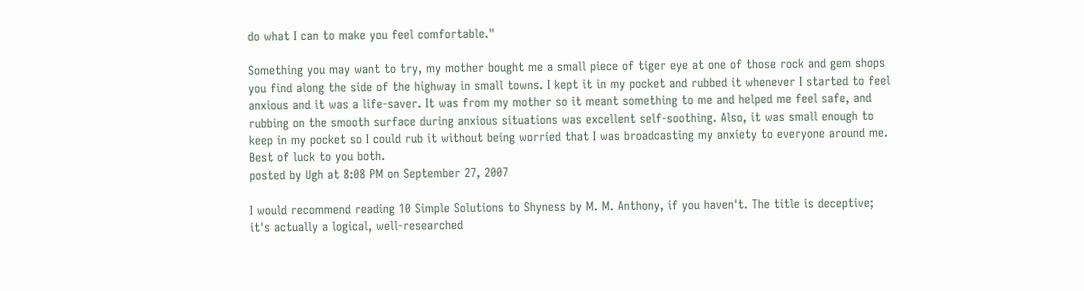do what I can to make you feel comfortable."

Something you may want to try, my mother bought me a small piece of tiger eye at one of those rock and gem shops you find along the side of the highway in small towns. I kept it in my pocket and rubbed it whenever I started to feel anxious and it was a life-saver. It was from my mother so it meant something to me and helped me feel safe, and rubbing on the smooth surface during anxious situations was excellent self-soothing. Also, it was small enough to keep in my pocket so I could rub it without being worried that I was broadcasting my anxiety to everyone around me. Best of luck to you both.
posted by Ugh at 8:08 PM on September 27, 2007

I would recommend reading 10 Simple Solutions to Shyness by M. M. Anthony, if you haven't. The title is deceptive; it's actually a logical, well-researched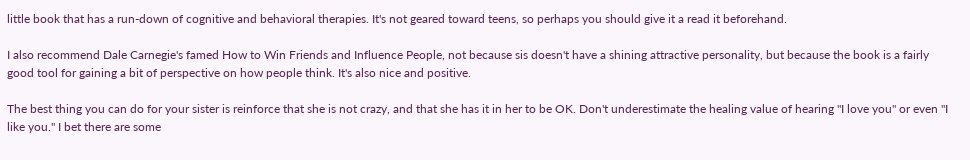little book that has a run-down of cognitive and behavioral therapies. It's not geared toward teens, so perhaps you should give it a read it beforehand.

I also recommend Dale Carnegie's famed How to Win Friends and Influence People, not because sis doesn't have a shining attractive personality, but because the book is a fairly good tool for gaining a bit of perspective on how people think. It's also nice and positive.

The best thing you can do for your sister is reinforce that she is not crazy, and that she has it in her to be OK. Don't underestimate the healing value of hearing "I love you" or even "I like you." I bet there are some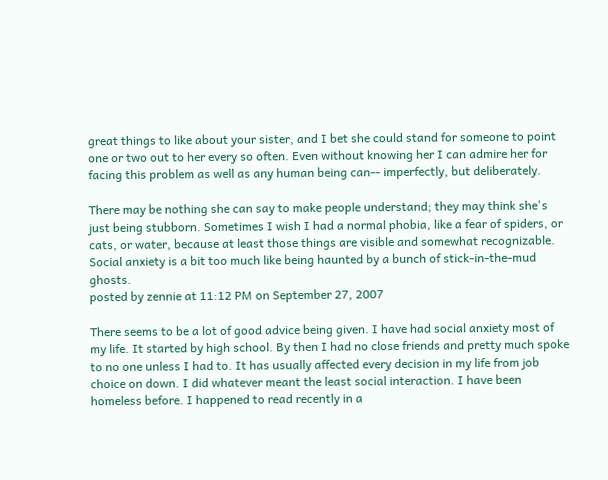great things to like about your sister, and I bet she could stand for someone to point one or two out to her every so often. Even without knowing her I can admire her for facing this problem as well as any human being can-- imperfectly, but deliberately.

There may be nothing she can say to make people understand; they may think she's just being stubborn. Sometimes I wish I had a normal phobia, like a fear of spiders, or cats, or water, because at least those things are visible and somewhat recognizable. Social anxiety is a bit too much like being haunted by a bunch of stick-in-the-mud ghosts.
posted by zennie at 11:12 PM on September 27, 2007

There seems to be a lot of good advice being given. I have had social anxiety most of my life. It started by high school. By then I had no close friends and pretty much spoke to no one unless I had to. It has usually affected every decision in my life from job choice on down. I did whatever meant the least social interaction. I have been homeless before. I happened to read recently in a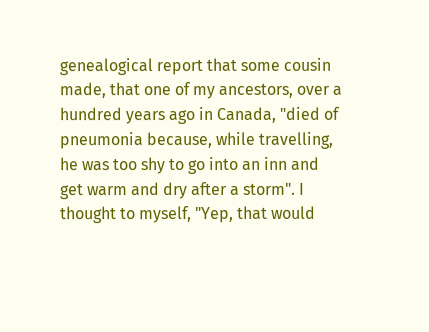genealogical report that some cousin made, that one of my ancestors, over a hundred years ago in Canada, "died of pneumonia because, while travelling, he was too shy to go into an inn and get warm and dry after a storm". I thought to myself, "Yep, that would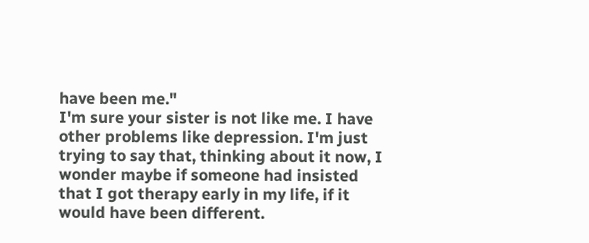have been me."
I'm sure your sister is not like me. I have other problems like depression. I'm just trying to say that, thinking about it now, I wonder maybe if someone had insisted that I got therapy early in my life, if it would have been different.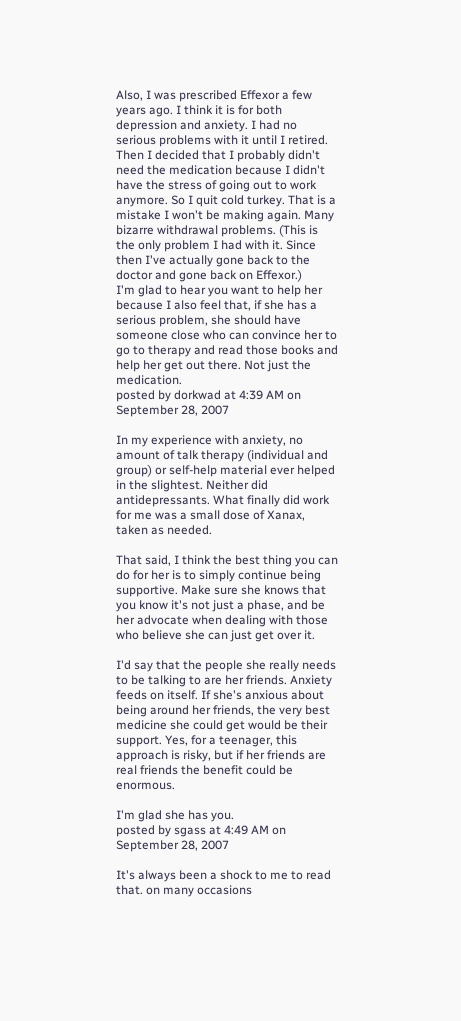Also, I was prescribed Effexor a few years ago. I think it is for both depression and anxiety. I had no serious problems with it until I retired. Then I decided that I probably didn't need the medication because I didn't have the stress of going out to work anymore. So I quit cold turkey. That is a mistake I won't be making again. Many bizarre withdrawal problems. (This is the only problem I had with it. Since then I've actually gone back to the doctor and gone back on Effexor.)
I'm glad to hear you want to help her because I also feel that, if she has a serious problem, she should have someone close who can convince her to go to therapy and read those books and help her get out there. Not just the medication.
posted by dorkwad at 4:39 AM on September 28, 2007

In my experience with anxiety, no amount of talk therapy (individual and group) or self-help material ever helped in the slightest. Neither did antidepressants. What finally did work for me was a small dose of Xanax, taken as needed.

That said, I think the best thing you can do for her is to simply continue being supportive. Make sure she knows that you know it's not just a phase, and be her advocate when dealing with those who believe she can just get over it.

I'd say that the people she really needs to be talking to are her friends. Anxiety feeds on itself. If she's anxious about being around her friends, the very best medicine she could get would be their support. Yes, for a teenager, this approach is risky, but if her friends are real friends the benefit could be enormous.

I'm glad she has you.
posted by sgass at 4:49 AM on September 28, 2007

It's always been a shock to me to read that. on many occasions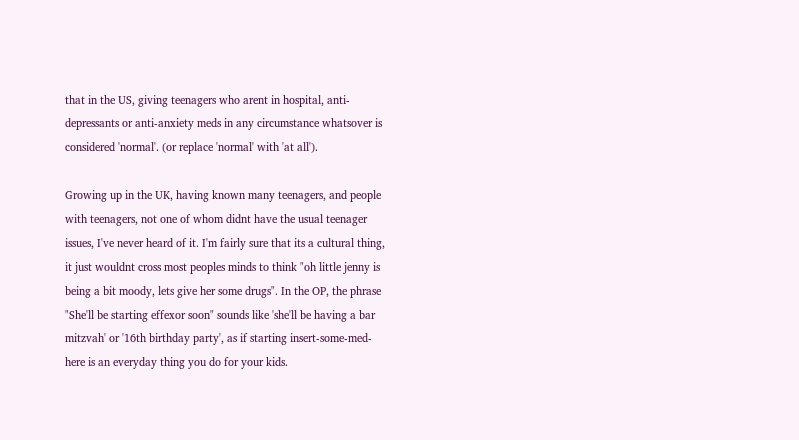that in the US, giving teenagers who arent in hospital, anti-depressants or anti-anxiety meds in any circumstance whatsover is considered 'normal'. (or replace 'normal' with 'at all').

Growing up in the UK, having known many teenagers, and people with teenagers, not one of whom didnt have the usual teenager issues, I've never heard of it. I'm fairly sure that its a cultural thing, it just wouldnt cross most peoples minds to think "oh little jenny is being a bit moody, lets give her some drugs". In the OP, the phrase "She'll be starting effexor soon" sounds like 'she'll be having a bar mitzvah' or '16th birthday party', as if starting insert-some-med-here is an everyday thing you do for your kids.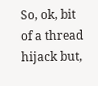So, ok, bit of a thread hijack but,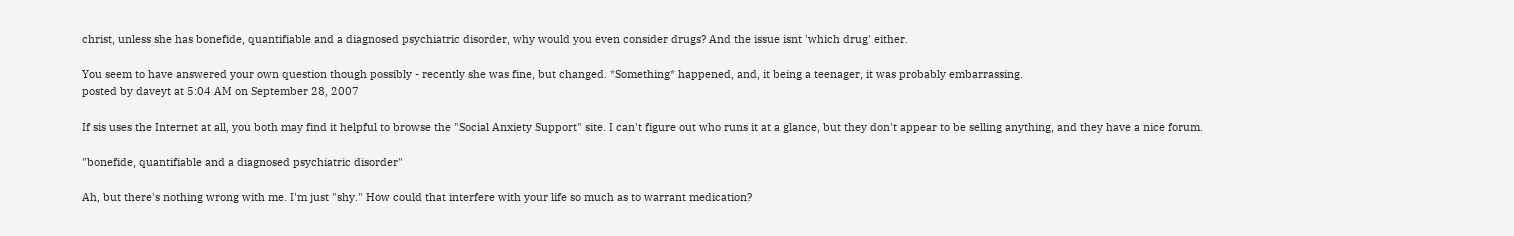christ, unless she has bonefide, quantifiable and a diagnosed psychiatric disorder, why would you even consider drugs? And the issue isnt 'which drug' either.

You seem to have answered your own question though possibly - recently she was fine, but changed. *Something* happened, and, it being a teenager, it was probably embarrassing.
posted by daveyt at 5:04 AM on September 28, 2007

If sis uses the Internet at all, you both may find it helpful to browse the "Social Anxiety Support" site. I can't figure out who runs it at a glance, but they don't appear to be selling anything, and they have a nice forum.

"bonefide, quantifiable and a diagnosed psychiatric disorder"

Ah, but there's nothing wrong with me. I'm just "shy." How could that interfere with your life so much as to warrant medication?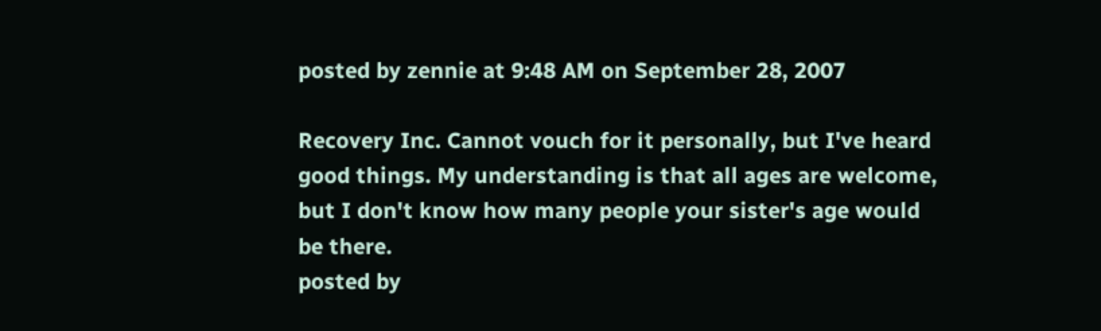posted by zennie at 9:48 AM on September 28, 2007

Recovery Inc. Cannot vouch for it personally, but I've heard good things. My understanding is that all ages are welcome, but I don't know how many people your sister's age would be there.
posted by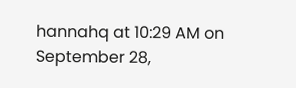hannahq at 10:29 AM on September 28,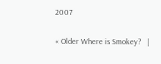2007

« Older Where is Smokey?   |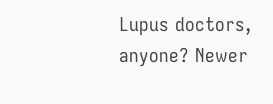Lupus doctors, anyone? Newer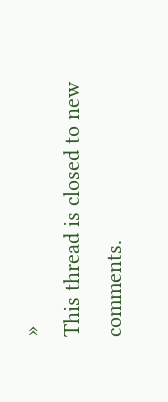»
This thread is closed to new comments.